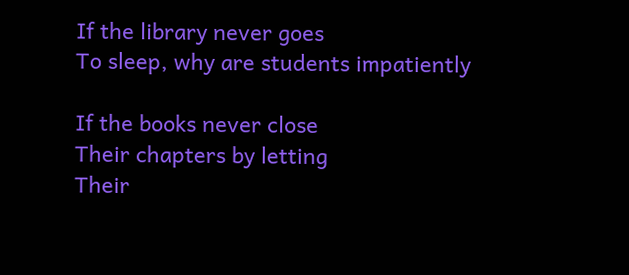If the library never goes
To sleep, why are students impatiently

If the books never close
Their chapters by letting
Their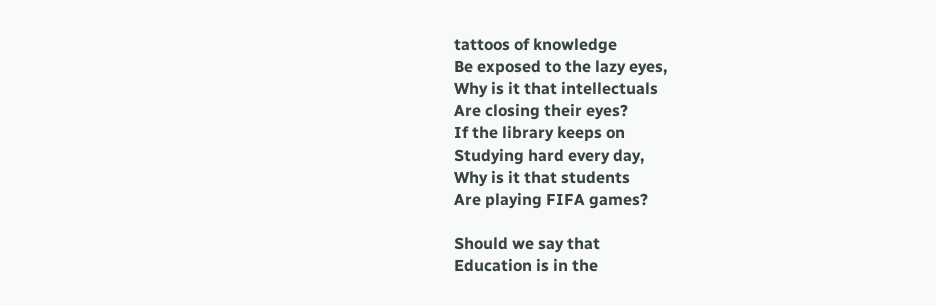tattoos of knowledge
Be exposed to the lazy eyes,
Why is it that intellectuals
Are closing their eyes?
If the library keeps on
Studying hard every day,
Why is it that students
Are playing FIFA games?

Should we say that
Education is in the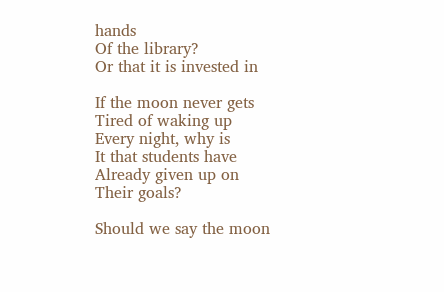hands
Of the library?
Or that it is invested in

If the moon never gets
Tired of waking up
Every night, why is
It that students have
Already given up on
Their goals?

Should we say the moon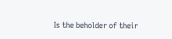Is the beholder of their